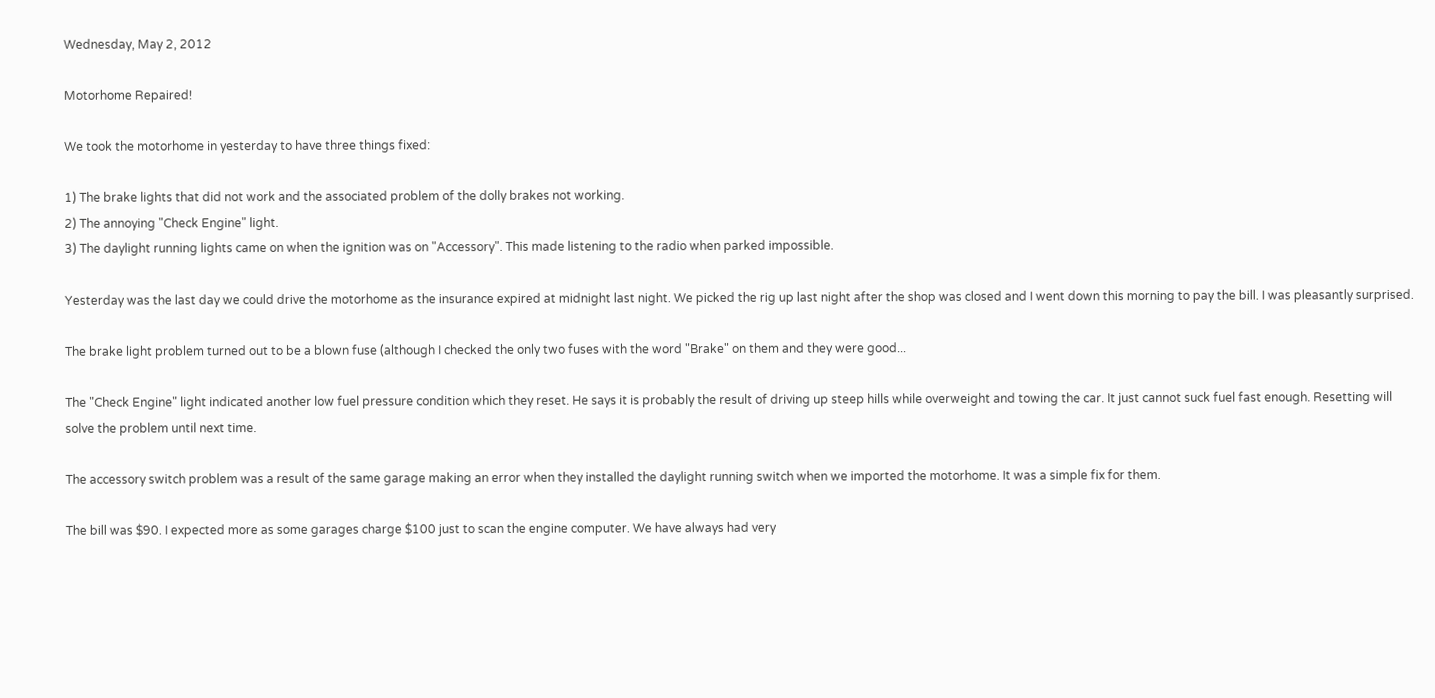Wednesday, May 2, 2012

Motorhome Repaired!

We took the motorhome in yesterday to have three things fixed:

1) The brake lights that did not work and the associated problem of the dolly brakes not working.
2) The annoying "Check Engine" light.
3) The daylight running lights came on when the ignition was on "Accessory". This made listening to the radio when parked impossible.

Yesterday was the last day we could drive the motorhome as the insurance expired at midnight last night. We picked the rig up last night after the shop was closed and I went down this morning to pay the bill. I was pleasantly surprised.

The brake light problem turned out to be a blown fuse (although I checked the only two fuses with the word "Brake" on them and they were good...

The "Check Engine" light indicated another low fuel pressure condition which they reset. He says it is probably the result of driving up steep hills while overweight and towing the car. It just cannot suck fuel fast enough. Resetting will solve the problem until next time.

The accessory switch problem was a result of the same garage making an error when they installed the daylight running switch when we imported the motorhome. It was a simple fix for them.

The bill was $90. I expected more as some garages charge $100 just to scan the engine computer. We have always had very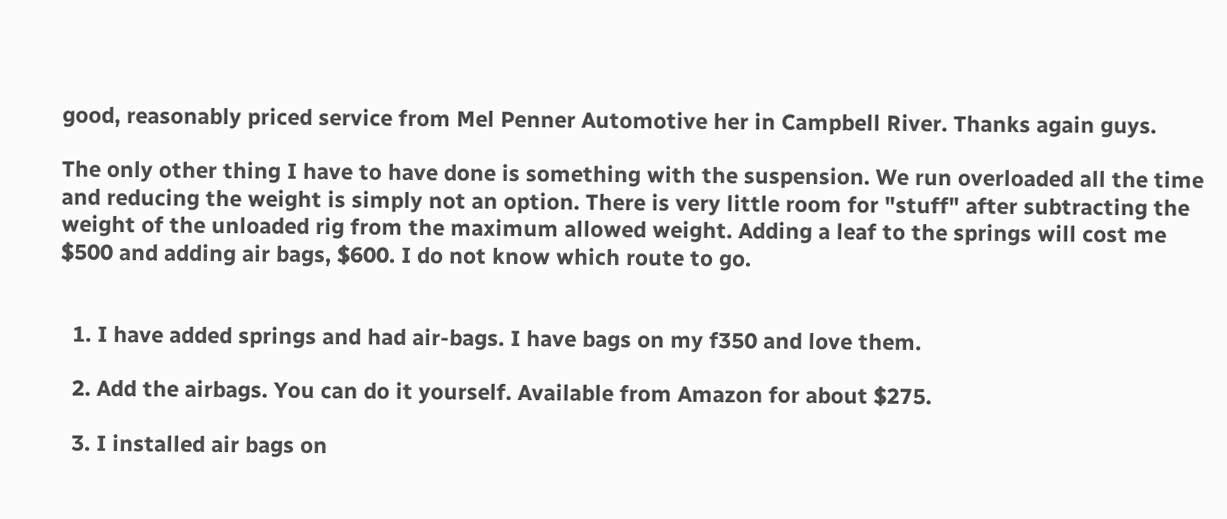good, reasonably priced service from Mel Penner Automotive her in Campbell River. Thanks again guys.

The only other thing I have to have done is something with the suspension. We run overloaded all the time and reducing the weight is simply not an option. There is very little room for "stuff" after subtracting the weight of the unloaded rig from the maximum allowed weight. Adding a leaf to the springs will cost me $500 and adding air bags, $600. I do not know which route to go.


  1. I have added springs and had air-bags. I have bags on my f350 and love them.

  2. Add the airbags. You can do it yourself. Available from Amazon for about $275.

  3. I installed air bags on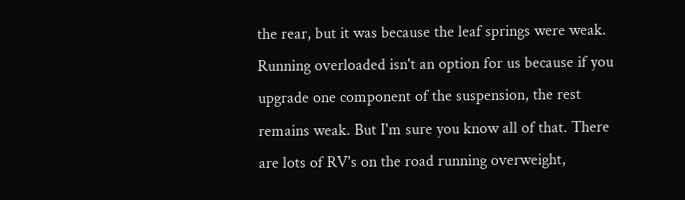the rear, but it was because the leaf springs were weak. Running overloaded isn't an option for us because if you upgrade one component of the suspension, the rest remains weak. But I'm sure you know all of that. There are lots of RV's on the road running overweight,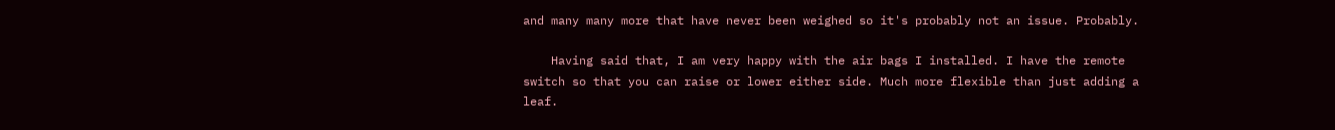and many many more that have never been weighed so it's probably not an issue. Probably.

    Having said that, I am very happy with the air bags I installed. I have the remote switch so that you can raise or lower either side. Much more flexible than just adding a leaf.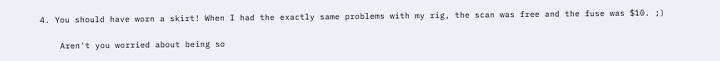4. You should have worn a skirt! When I had the exactly same problems with my rig, the scan was free and the fuse was $10. ;)

    Aren't you worried about being so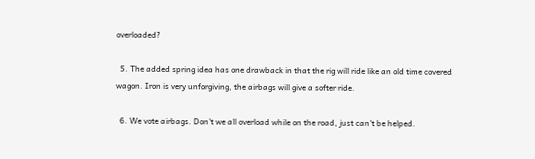overloaded?

  5. The added spring idea has one drawback in that the rig will ride like an old time covered wagon. Iron is very unforgiving, the airbags will give a softer ride.

  6. We vote airbags. Don't we all overload while on the road, just can't be helped.